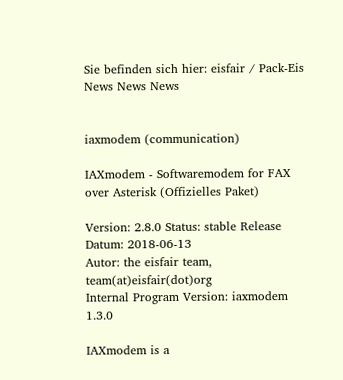Sie befinden sich hier: eisfair / Pack-Eis
News News News


iaxmodem (communication)

IAXmodem - Softwaremodem for FAX over Asterisk (Offizielles Paket)

Version: 2.8.0 Status: stable Release Datum: 2018-06-13
Autor: the eisfair team, team(at)eisfair(dot)org
Internal Program Version: iaxmodem  1.3.0

IAXmodem is a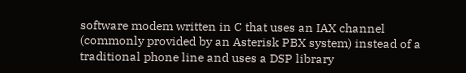software modem written in C that uses an IAX channel
(commonly provided by an Asterisk PBX system) instead of a
traditional phone line and uses a DSP library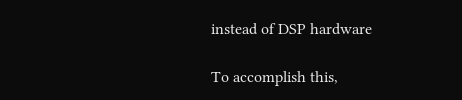instead of DSP hardware

To accomplish this,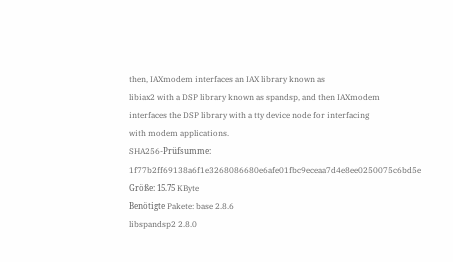then, IAXmodem interfaces an IAX library known as
libiax2 with a DSP library known as spandsp, and then IAXmodem
interfaces the DSP library with a tty device node for interfacing
with modem applications.
SHA256-Prüfsumme: 1f77b2ff69138a6f1e3268086680e6afe01fbc9eceaa7d4e8ee0250075c6bd5e
Größe: 15.75 KByte
Benötigte Pakete: base 2.8.6
libspandsp2 2.8.0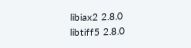libiax2 2.8.0
libtiff5 2.8.0